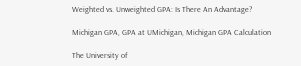Weighted vs. Unweighted GPA: Is There An Advantage?

Michigan GPA, GPA at UMichigan, Michigan GPA Calculation

The University of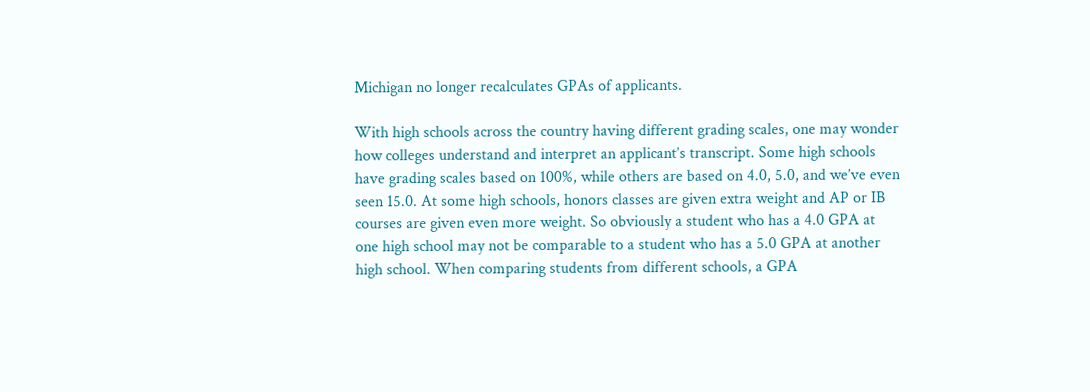Michigan no longer recalculates GPAs of applicants.

With high schools across the country having different grading scales, one may wonder how colleges understand and interpret an applicant’s transcript. Some high schools have grading scales based on 100%, while others are based on 4.0, 5.0, and we’ve even seen 15.0. At some high schools, honors classes are given extra weight and AP or IB courses are given even more weight. So obviously a student who has a 4.0 GPA at one high school may not be comparable to a student who has a 5.0 GPA at another high school. When comparing students from different schools, a GPA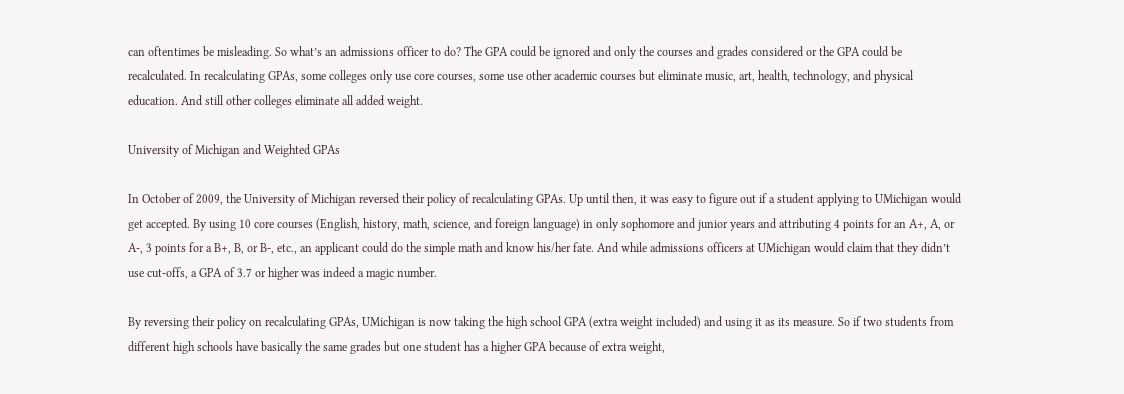can oftentimes be misleading. So what’s an admissions officer to do? The GPA could be ignored and only the courses and grades considered or the GPA could be recalculated. In recalculating GPAs, some colleges only use core courses, some use other academic courses but eliminate music, art, health, technology, and physical education. And still other colleges eliminate all added weight.

University of Michigan and Weighted GPAs

In October of 2009, the University of Michigan reversed their policy of recalculating GPAs. Up until then, it was easy to figure out if a student applying to UMichigan would get accepted. By using 10 core courses (English, history, math, science, and foreign language) in only sophomore and junior years and attributing 4 points for an A+, A, or A-, 3 points for a B+, B, or B-, etc., an applicant could do the simple math and know his/her fate. And while admissions officers at UMichigan would claim that they didn’t use cut-offs, a GPA of 3.7 or higher was indeed a magic number.

By reversing their policy on recalculating GPAs, UMichigan is now taking the high school GPA (extra weight included) and using it as its measure. So if two students from different high schools have basically the same grades but one student has a higher GPA because of extra weight,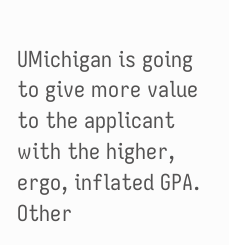UMichigan is going to give more value to the applicant with the higher, ergo, inflated GPA. Other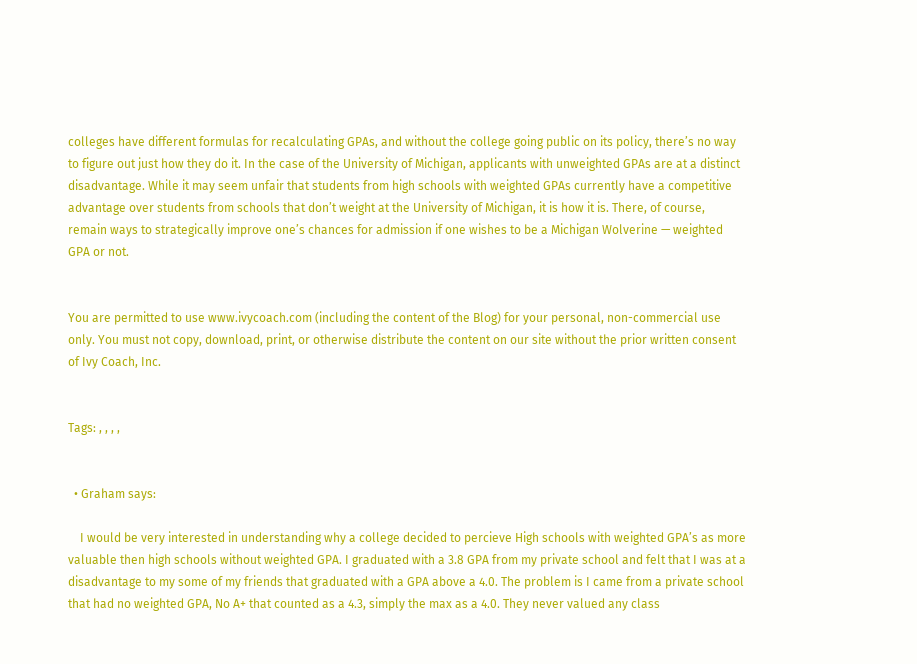colleges have different formulas for recalculating GPAs, and without the college going public on its policy, there’s no way to figure out just how they do it. In the case of the University of Michigan, applicants with unweighted GPAs are at a distinct disadvantage. While it may seem unfair that students from high schools with weighted GPAs currently have a competitive advantage over students from schools that don’t weight at the University of Michigan, it is how it is. There, of course, remain ways to strategically improve one’s chances for admission if one wishes to be a Michigan Wolverine — weighted GPA or not.


You are permitted to use www.ivycoach.com (including the content of the Blog) for your personal, non-commercial use only. You must not copy, download, print, or otherwise distribute the content on our site without the prior written consent of Ivy Coach, Inc.


Tags: , , , ,


  • Graham says:

    I would be very interested in understanding why a college decided to percieve High schools with weighted GPA’s as more valuable then high schools without weighted GPA. I graduated with a 3.8 GPA from my private school and felt that I was at a disadvantage to my some of my friends that graduated with a GPA above a 4.0. The problem is I came from a private school that had no weighted GPA, No A+ that counted as a 4.3, simply the max as a 4.0. They never valued any class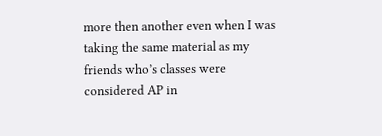more then another even when I was taking the same material as my friends who’s classes were considered AP in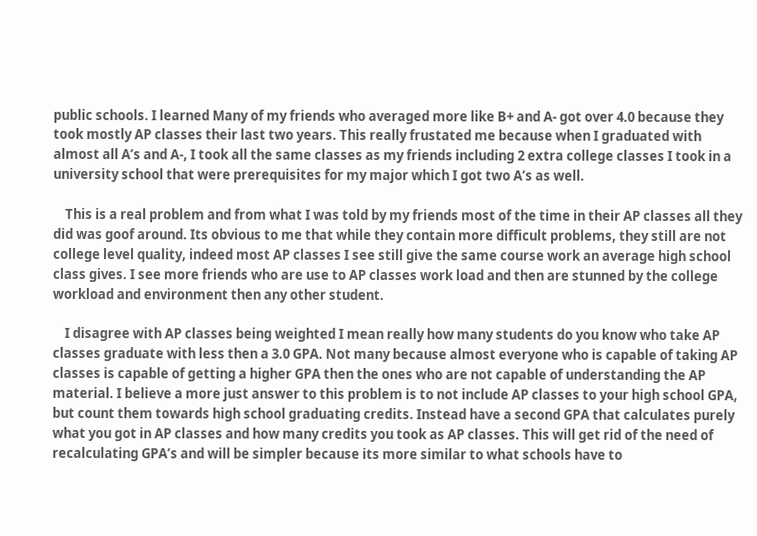public schools. I learned Many of my friends who averaged more like B+ and A- got over 4.0 because they took mostly AP classes their last two years. This really frustated me because when I graduated with almost all A’s and A-, I took all the same classes as my friends including 2 extra college classes I took in a university school that were prerequisites for my major which I got two A’s as well.

    This is a real problem and from what I was told by my friends most of the time in their AP classes all they did was goof around. Its obvious to me that while they contain more difficult problems, they still are not college level quality, indeed most AP classes I see still give the same course work an average high school class gives. I see more friends who are use to AP classes work load and then are stunned by the college workload and environment then any other student.

    I disagree with AP classes being weighted I mean really how many students do you know who take AP classes graduate with less then a 3.0 GPA. Not many because almost everyone who is capable of taking AP classes is capable of getting a higher GPA then the ones who are not capable of understanding the AP material. I believe a more just answer to this problem is to not include AP classes to your high school GPA, but count them towards high school graduating credits. Instead have a second GPA that calculates purely what you got in AP classes and how many credits you took as AP classes. This will get rid of the need of recalculating GPA’s and will be simpler because its more similar to what schools have to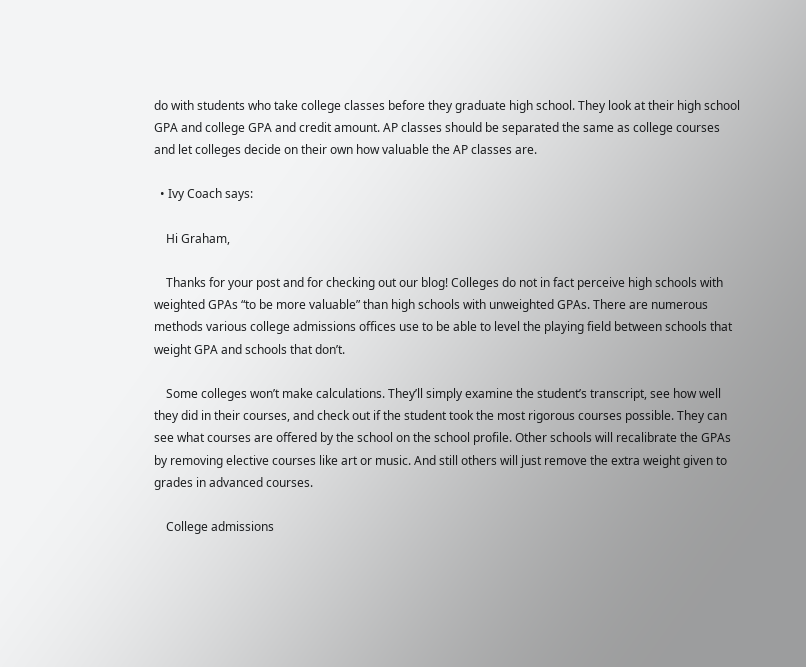do with students who take college classes before they graduate high school. They look at their high school GPA and college GPA and credit amount. AP classes should be separated the same as college courses and let colleges decide on their own how valuable the AP classes are.

  • Ivy Coach says:

    Hi Graham,

    Thanks for your post and for checking out our blog! Colleges do not in fact perceive high schools with weighted GPAs “to be more valuable” than high schools with unweighted GPAs. There are numerous methods various college admissions offices use to be able to level the playing field between schools that weight GPA and schools that don’t.

    Some colleges won’t make calculations. They’ll simply examine the student’s transcript, see how well they did in their courses, and check out if the student took the most rigorous courses possible. They can see what courses are offered by the school on the school profile. Other schools will recalibrate the GPAs by removing elective courses like art or music. And still others will just remove the extra weight given to grades in advanced courses.

    College admissions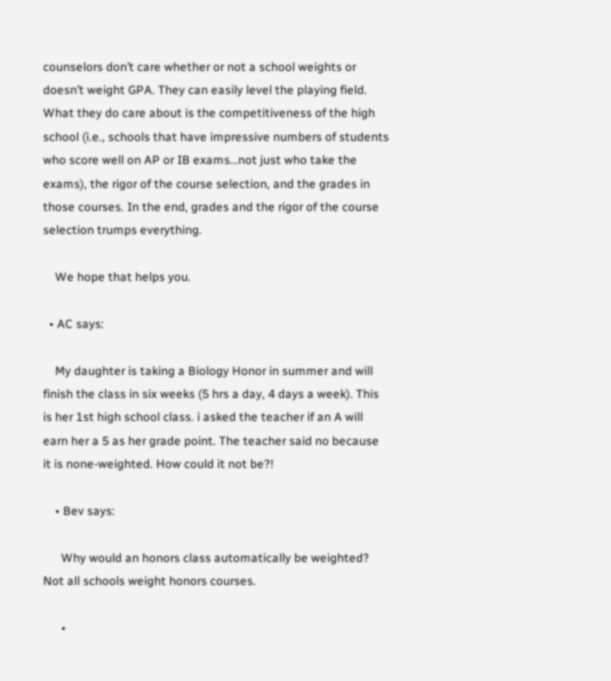counselors don’t care whether or not a school weights or doesn’t weight GPA. They can easily level the playing field. What they do care about is the competitiveness of the high school (i.e., schools that have impressive numbers of students who score well on AP or IB exams…not just who take the exams), the rigor of the course selection, and the grades in those courses. In the end, grades and the rigor of the course selection trumps everything.

    We hope that helps you.

  • AC says:

    My daughter is taking a Biology Honor in summer and will finish the class in six weeks (5 hrs a day, 4 days a week). This is her 1st high school class. i asked the teacher if an A will earn her a 5 as her grade point. The teacher said no because it is none-weighted. How could it not be?!

    • Bev says:

      Why would an honors class automatically be weighted? Not all schools weight honors courses.

      •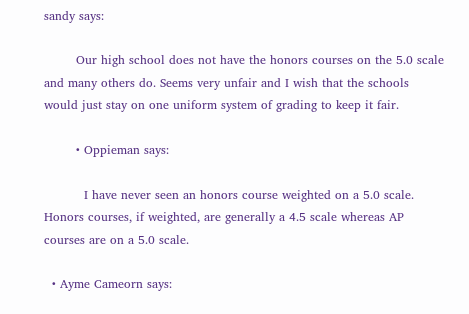sandy says:

        Our high school does not have the honors courses on the 5.0 scale and many others do. Seems very unfair and I wish that the schools would just stay on one uniform system of grading to keep it fair.

        • Oppieman says:

          I have never seen an honors course weighted on a 5.0 scale. Honors courses, if weighted, are generally a 4.5 scale whereas AP courses are on a 5.0 scale.

  • Ayme Cameorn says: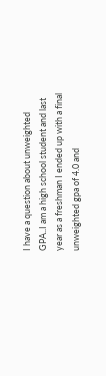I have a question about unweighted GPA..I am a high school student and last year as a freshman I ended up with a final unweighted gpa of 4.0 and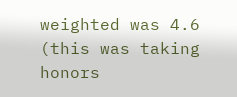weighted was 4.6 (this was taking honors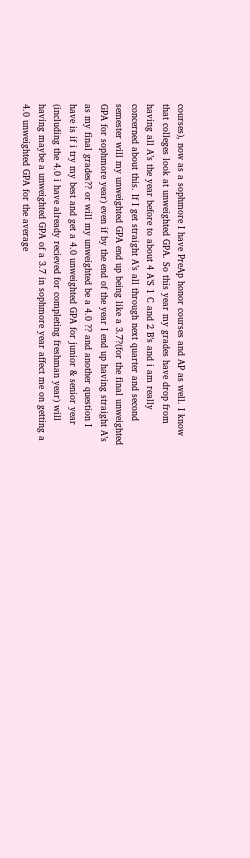courses), now as a sophmore I have PreAp honor courses and AP as well. I know that colleges look at unweighted GPA. So this year my grades have drop from having all A’s the year before to about 4 A’S 1 C and 2 B’s and i am really concerned about this. If I get straight A’s all through next quarter and second semester will my unweighted GPA end up being like a 3.7?(for the final unweighted GPA for sophmore year) even if by the end of the year I end up having straight A’s as my final grades?? or will my unweighted be a 4.0 ?? and another question I have is if i try my best and get a 4.0 unweighted GPA for junior & senior year (including the 4.0 i have already recieved for completing freshman year) will having maybe a unweighted GPA of a 3.7 in sophmore year affect me on getting a 4.0 unweighted GPA for the average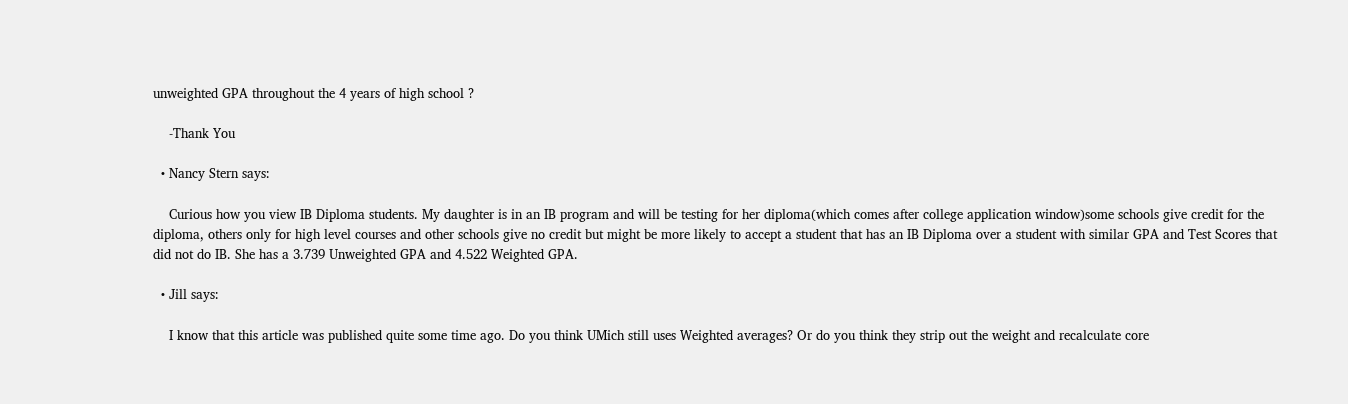unweighted GPA throughout the 4 years of high school ?

    -Thank You

  • Nancy Stern says:

    Curious how you view IB Diploma students. My daughter is in an IB program and will be testing for her diploma(which comes after college application window)some schools give credit for the diploma, others only for high level courses and other schools give no credit but might be more likely to accept a student that has an IB Diploma over a student with similar GPA and Test Scores that did not do IB. She has a 3.739 Unweighted GPA and 4.522 Weighted GPA.

  • Jill says:

    I know that this article was published quite some time ago. Do you think UMich still uses Weighted averages? Or do you think they strip out the weight and recalculate core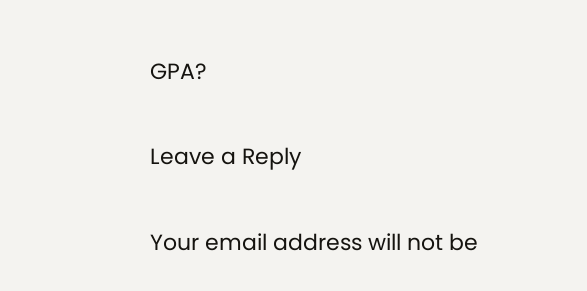GPA?

Leave a Reply

Your email address will not be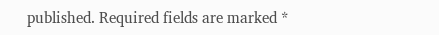published. Required fields are marked *